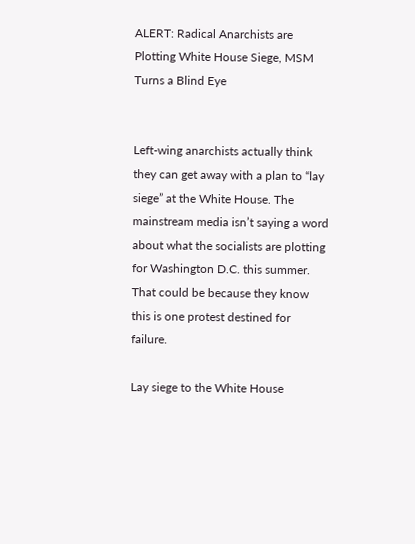ALERT: Radical Anarchists are Plotting White House Siege, MSM Turns a Blind Eye


Left-wing anarchists actually think they can get away with a plan to “lay siege” at the White House. The mainstream media isn’t saying a word about what the socialists are plotting for Washington D.C. this summer. That could be because they know this is one protest destined for failure.

Lay siege to the White House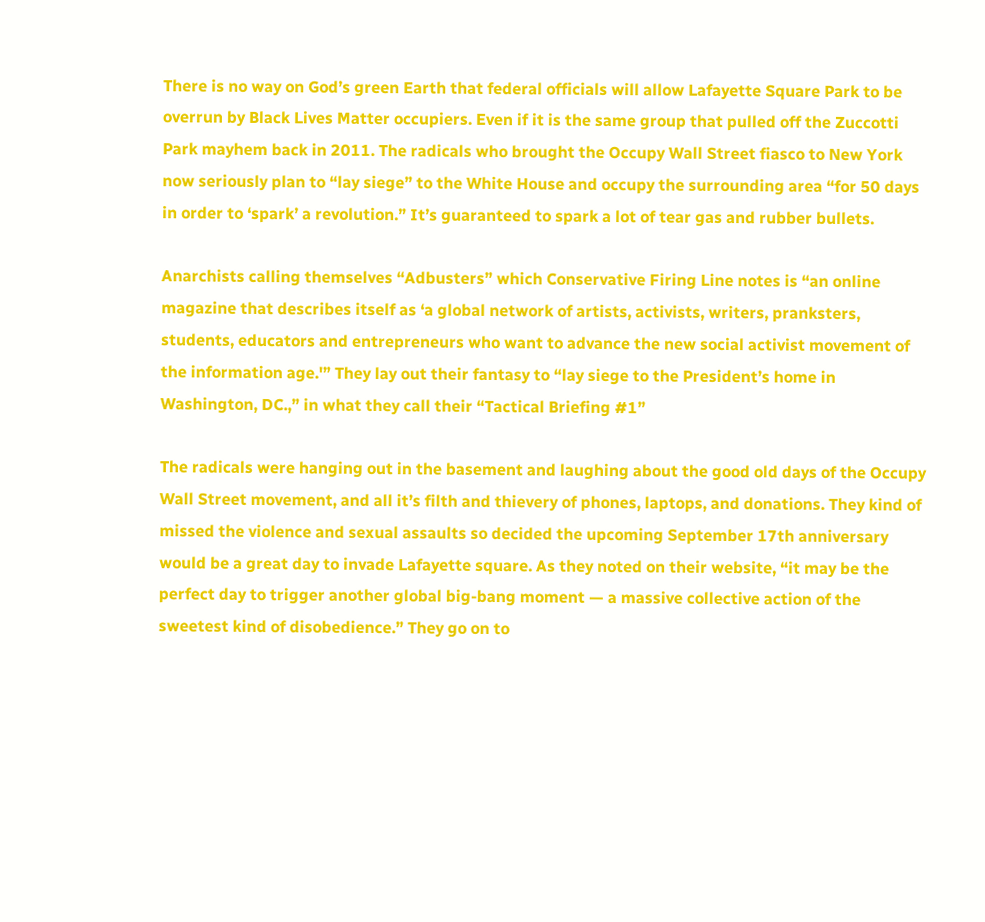There is no way on God’s green Earth that federal officials will allow Lafayette Square Park to be overrun by Black Lives Matter occupiers. Even if it is the same group that pulled off the Zuccotti Park mayhem back in 2011. The radicals who brought the Occupy Wall Street fiasco to New York now seriously plan to “lay siege” to the White House and occupy the surrounding area “for 50 days in order to ‘spark’ a revolution.” It’s guaranteed to spark a lot of tear gas and rubber bullets.

Anarchists calling themselves “Adbusters” which Conservative Firing Line notes is “an online magazine that describes itself as ‘a global network of artists, activists, writers, pranksters, students, educators and entrepreneurs who want to advance the new social activist movement of the information age.'” They lay out their fantasy to “lay siege to the President’s home in Washington, DC.,” in what they call their “Tactical Briefing #1”

The radicals were hanging out in the basement and laughing about the good old days of the Occupy Wall Street movement, and all it’s filth and thievery of phones, laptops, and donations. They kind of missed the violence and sexual assaults so decided the upcoming September 17th anniversary would be a great day to invade Lafayette square. As they noted on their website, “it may be the perfect day to trigger another global big-bang moment — a massive collective action of the sweetest kind of disobedience.” They go on to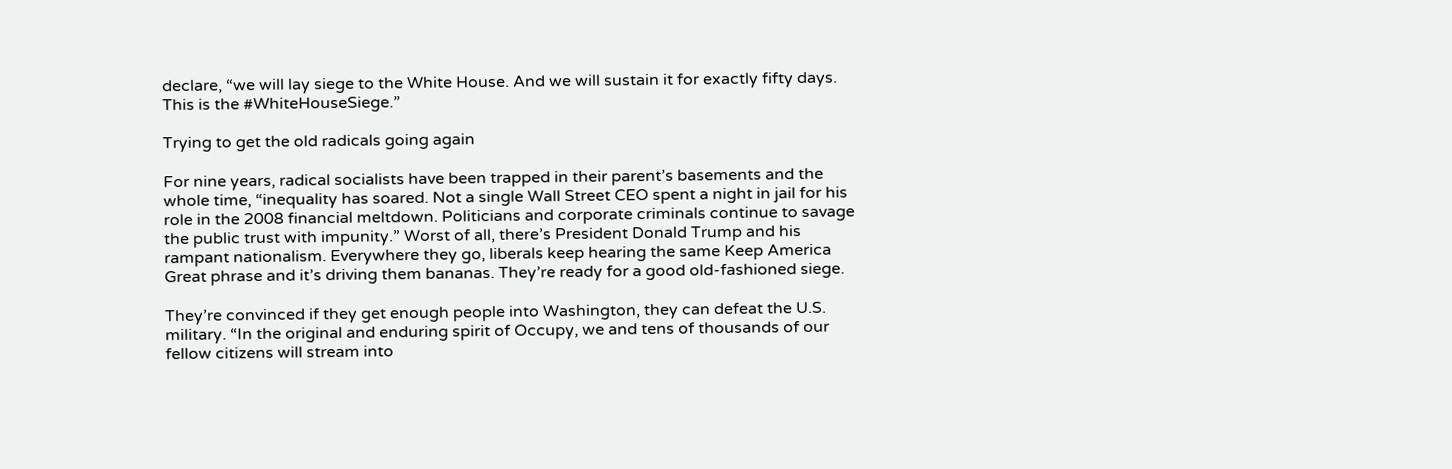declare, “we will lay siege to the White House. And we will sustain it for exactly fifty days. This is the #WhiteHouseSiege.”

Trying to get the old radicals going again

For nine years, radical socialists have been trapped in their parent’s basements and the whole time, “inequality has soared. Not a single Wall Street CEO spent a night in jail for his role in the 2008 financial meltdown. Politicians and corporate criminals continue to savage the public trust with impunity.” Worst of all, there’s President Donald Trump and his rampant nationalism. Everywhere they go, liberals keep hearing the same Keep America Great phrase and it’s driving them bananas. They’re ready for a good old-fashioned siege.

They’re convinced if they get enough people into Washington, they can defeat the U.S. military. “In the original and enduring spirit of Occupy, we and tens of thousands of our fellow citizens will stream into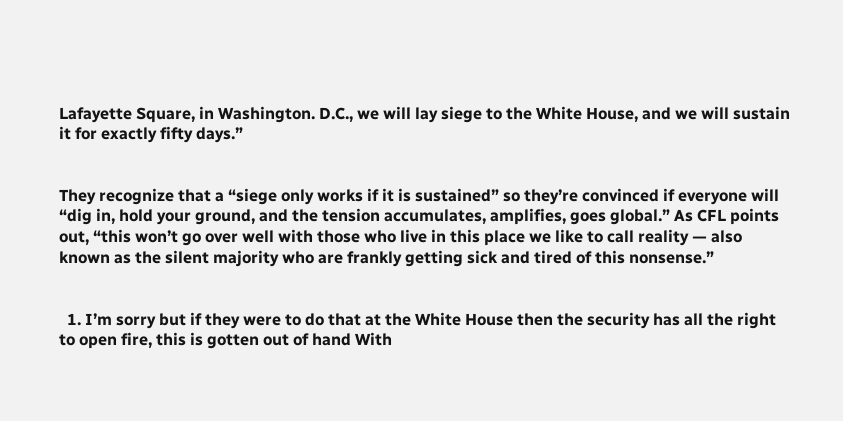Lafayette Square, in Washington. D.C., we will lay siege to the White House, and we will sustain it for exactly fifty days.”


They recognize that a “siege only works if it is sustained” so they’re convinced if everyone will “dig in, hold your ground, and the tension accumulates, amplifies, goes global.” As CFL points out, “this won’t go over well with those who live in this place we like to call reality — also known as the silent majority who are frankly getting sick and tired of this nonsense.”


  1. I’m sorry but if they were to do that at the White House then the security has all the right to open fire, this is gotten out of hand With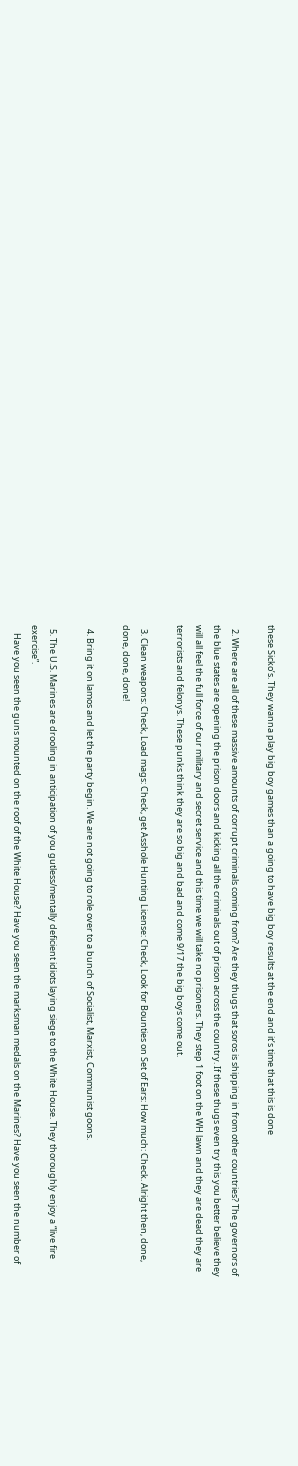these Sicko’s. They wanna play big boy games than a going to have big boy results at the end and it’s time that this is done

  2. Where are all of these massive amounts of corrupt criminals coming from? Are they thugs that soros is shipping in from other countries? The governors of the blue states are opening the prison doors and kicking all the criminals out of prison across the country. If these thugs even try this you better believe they will all feel the full force of our military and secret service and this time we will take no prisoners. They step 1 foot on the WH lawn and they are dead they are terrorists and felonys. These punks think they are so big and bad and come 9/17 the big boys come out.

  3. Clean weapons: Check, Load mags: Check, get Asshole Hunting License: Check, Look for Bounties on Set of Ears: How much: Check. Alright then, done, done, done, done!

  4. Bring it on lamos and let the party begin. We are not going to role over to a bunch of Socialist, Marxist, Communist goons.

  5. The U.S. Marines are drooling in anticipation of you gutless/mentally deficient idiots laying siege to the White House. They thoroughly enjoy a “live fire exercise”.
    Have you seen the guns mounted on the roof of the White House? Have you seen the marksman medals on the Marines? Have you seen the number of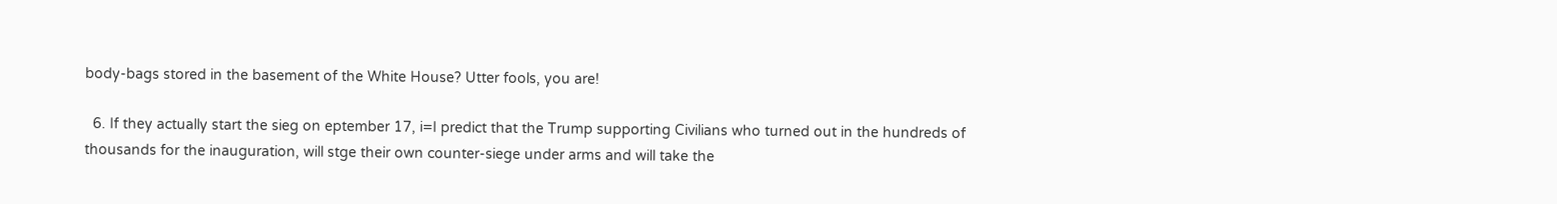body-bags stored in the basement of the White House? Utter fools, you are!

  6. If they actually start the sieg on eptember 17, i=I predict that the Trump supporting Civilians who turned out in the hundreds of thousands for the inauguration, will stge their own counter-siege under arms and will take the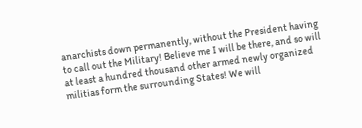anarchists down permanently, without the President having to call out the Military! Believe me I will be there, and so will at least a hundred thousand other armed newly organized militias form the surrounding States! We will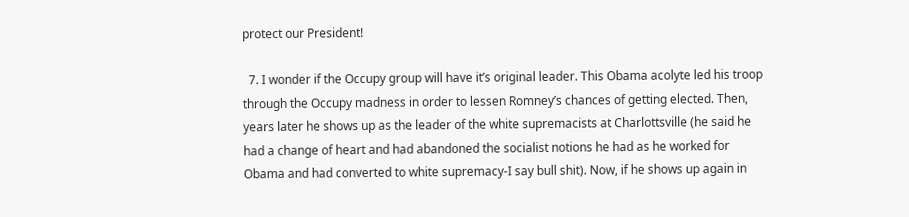protect our President!

  7. I wonder if the Occupy group will have it’s original leader. This Obama acolyte led his troop through the Occupy madness in order to lessen Romney’s chances of getting elected. Then, years later he shows up as the leader of the white supremacists at Charlottsville (he said he had a change of heart and had abandoned the socialist notions he had as he worked for Obama and had converted to white supremacy-I say bull shit). Now, if he shows up again in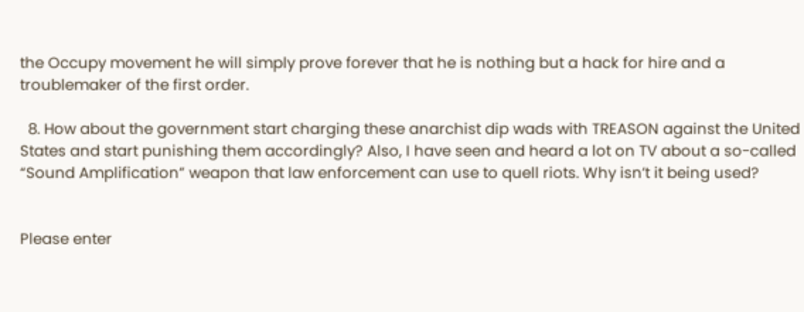the Occupy movement he will simply prove forever that he is nothing but a hack for hire and a troublemaker of the first order.

  8. How about the government start charging these anarchist dip wads with TREASON against the United States and start punishing them accordingly? Also, I have seen and heard a lot on TV about a so-called “Sound Amplification” weapon that law enforcement can use to quell riots. Why isn’t it being used?


Please enter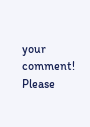your comment!
Please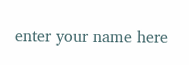enter your name here